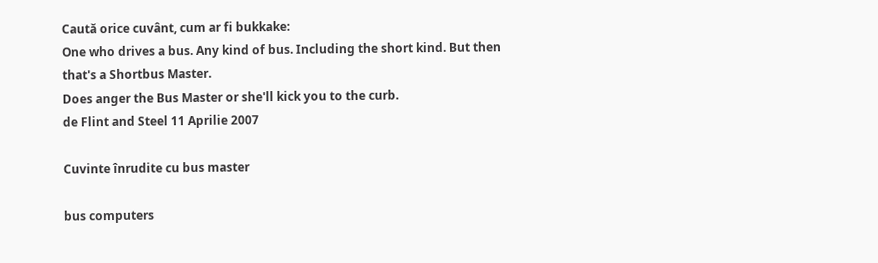Caută orice cuvânt, cum ar fi bukkake:
One who drives a bus. Any kind of bus. Including the short kind. But then that's a Shortbus Master.
Does anger the Bus Master or she'll kick you to the curb.
de Flint and Steel 11 Aprilie 2007

Cuvinte înrudite cu bus master

bus computers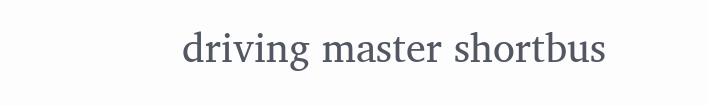driving master shortbus